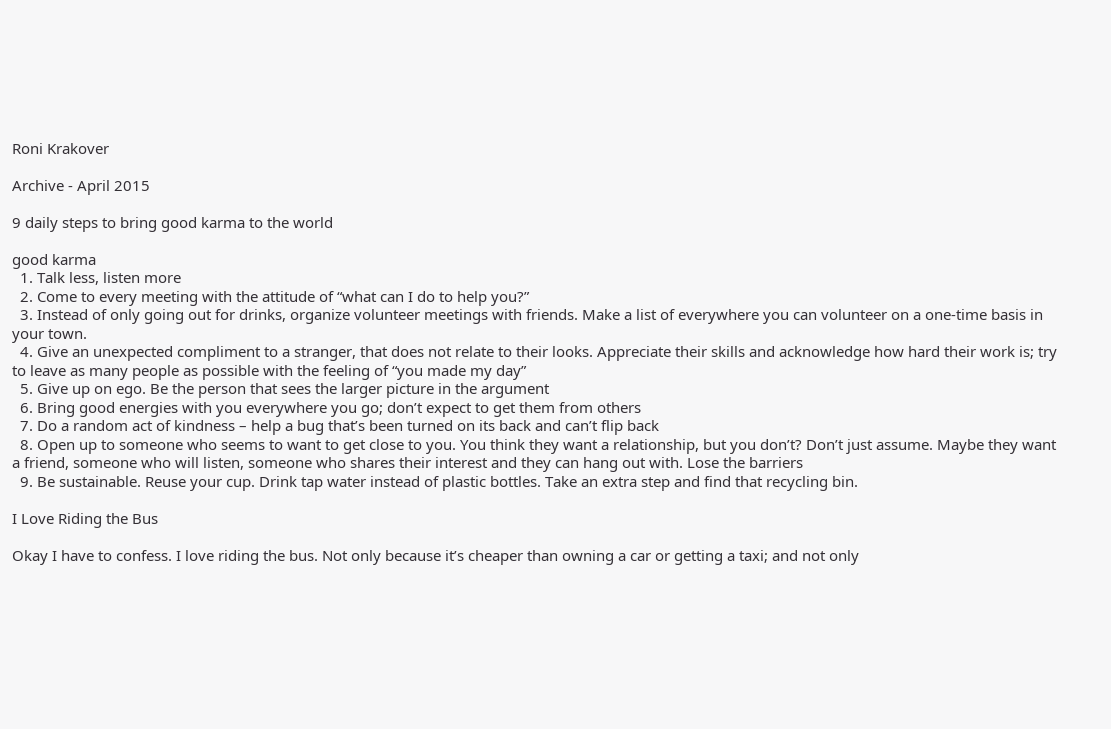Roni Krakover

Archive - April 2015

9 daily steps to bring good karma to the world

good karma
  1. Talk less, listen more
  2. Come to every meeting with the attitude of “what can I do to help you?”
  3. Instead of only going out for drinks, organize volunteer meetings with friends. Make a list of everywhere you can volunteer on a one-time basis in your town.
  4. Give an unexpected compliment to a stranger, that does not relate to their looks. Appreciate their skills and acknowledge how hard their work is; try to leave as many people as possible with the feeling of “you made my day”
  5. Give up on ego. Be the person that sees the larger picture in the argument
  6. Bring good energies with you everywhere you go; don’t expect to get them from others
  7. Do a random act of kindness – help a bug that’s been turned on its back and can’t flip back
  8. Open up to someone who seems to want to get close to you. You think they want a relationship, but you don’t? Don’t just assume. Maybe they want a friend, someone who will listen, someone who shares their interest and they can hang out with. Lose the barriers
  9. Be sustainable. Reuse your cup. Drink tap water instead of plastic bottles. Take an extra step and find that recycling bin.

I Love Riding the Bus

Okay I have to confess. I love riding the bus. Not only because it’s cheaper than owning a car or getting a taxi; and not only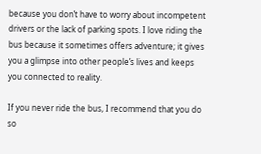because you don’t have to worry about incompetent drivers or the lack of parking spots. I love riding the bus because it sometimes offers adventure; it gives you a glimpse into other people’s lives and keeps you connected to reality.

If you never ride the bus, I recommend that you do so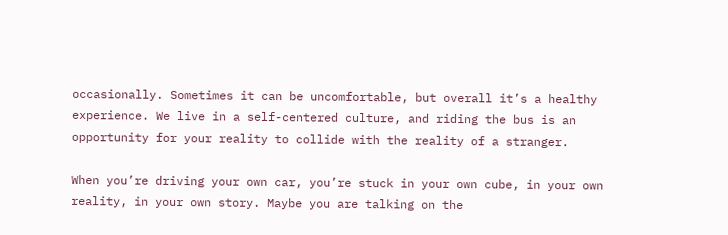occasionally. Sometimes it can be uncomfortable, but overall it’s a healthy experience. We live in a self-centered culture, and riding the bus is an opportunity for your reality to collide with the reality of a stranger.

When you’re driving your own car, you’re stuck in your own cube, in your own reality, in your own story. Maybe you are talking on the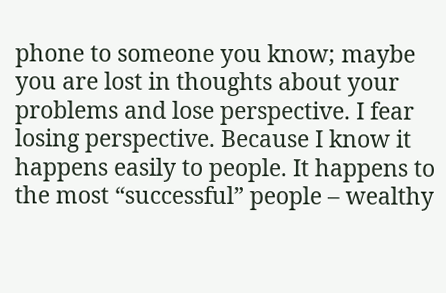phone to someone you know; maybe you are lost in thoughts about your problems and lose perspective. I fear losing perspective. Because I know it happens easily to people. It happens to the most “successful” people – wealthy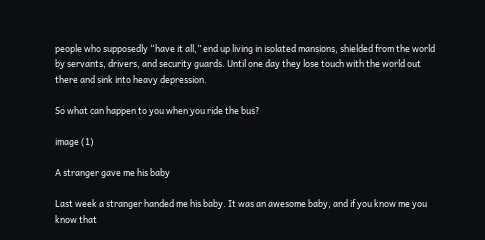people who supposedly “have it all,” end up living in isolated mansions, shielded from the world by servants, drivers, and security guards. Until one day they lose touch with the world out there and sink into heavy depression.

So what can happen to you when you ride the bus?

image (1)

A stranger gave me his baby

Last week a stranger handed me his baby. It was an awesome baby, and if you know me you know that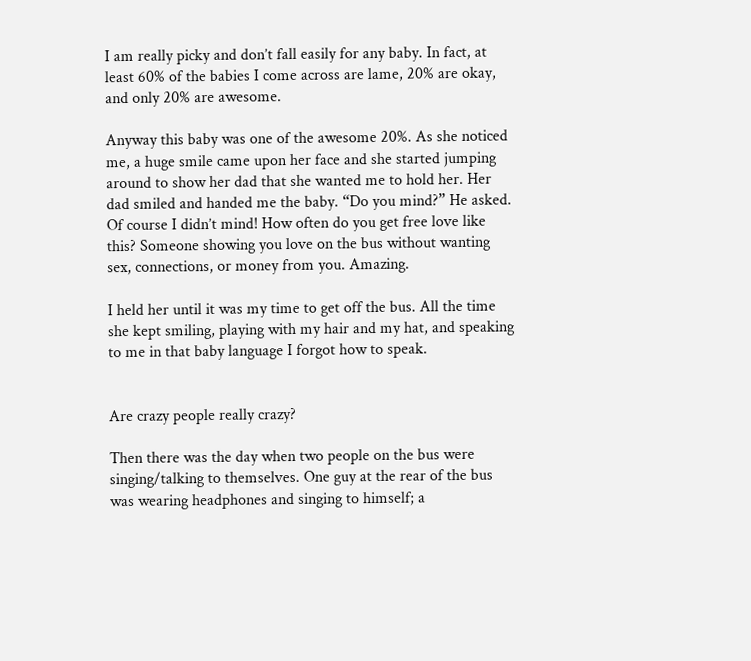I am really picky and don’t fall easily for any baby. In fact, at least 60% of the babies I come across are lame, 20% are okay, and only 20% are awesome.

Anyway this baby was one of the awesome 20%. As she noticed me, a huge smile came upon her face and she started jumping around to show her dad that she wanted me to hold her. Her dad smiled and handed me the baby. “Do you mind?” He asked. Of course I didn’t mind! How often do you get free love like this? Someone showing you love on the bus without wanting sex, connections, or money from you. Amazing.

I held her until it was my time to get off the bus. All the time she kept smiling, playing with my hair and my hat, and speaking to me in that baby language I forgot how to speak.


Are crazy people really crazy?

Then there was the day when two people on the bus were singing/talking to themselves. One guy at the rear of the bus was wearing headphones and singing to himself; a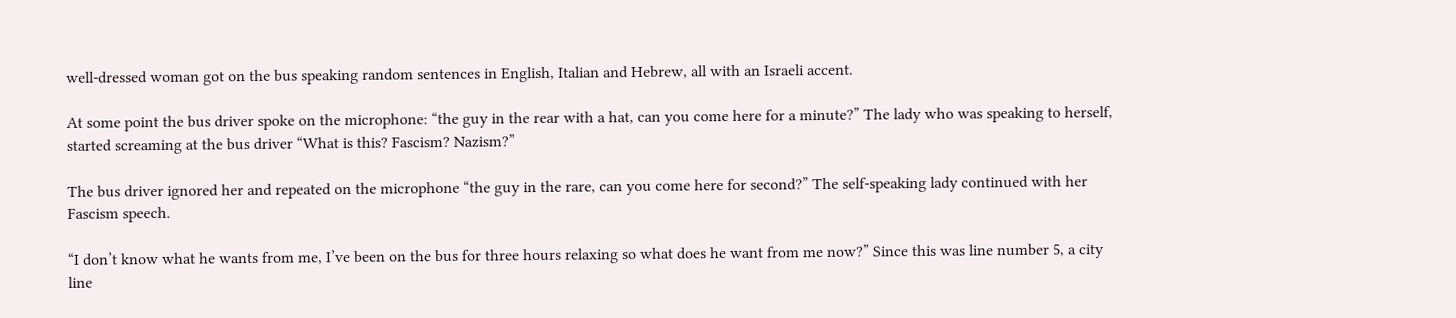well-dressed woman got on the bus speaking random sentences in English, Italian and Hebrew, all with an Israeli accent.

At some point the bus driver spoke on the microphone: “the guy in the rear with a hat, can you come here for a minute?” The lady who was speaking to herself, started screaming at the bus driver “What is this? Fascism? Nazism?”

The bus driver ignored her and repeated on the microphone “the guy in the rare, can you come here for second?” The self-speaking lady continued with her Fascism speech.

“I don’t know what he wants from me, I’ve been on the bus for three hours relaxing so what does he want from me now?” Since this was line number 5, a city line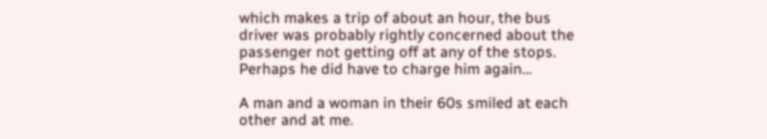which makes a trip of about an hour, the bus driver was probably rightly concerned about the passenger not getting off at any of the stops. Perhaps he did have to charge him again…

A man and a woman in their 60s smiled at each other and at me.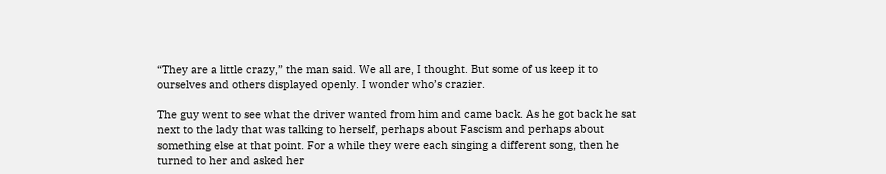“They are a little crazy,” the man said. We all are, I thought. But some of us keep it to ourselves and others displayed openly. I wonder who’s crazier.

The guy went to see what the driver wanted from him and came back. As he got back he sat next to the lady that was talking to herself, perhaps about Fascism and perhaps about something else at that point. For a while they were each singing a different song, then he turned to her and asked her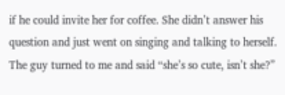if he could invite her for coffee. She didn’t answer his question and just went on singing and talking to herself. The guy turned to me and said “she’s so cute, isn’t she?”